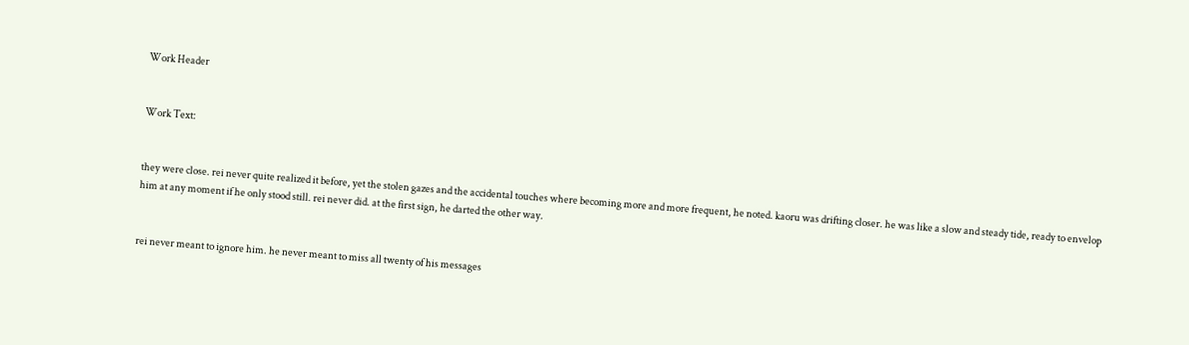Work Header


Work Text:


they were close. rei never quite realized it before, yet the stolen gazes and the accidental touches where becoming more and more frequent, he noted. kaoru was drifting closer. he was like a slow and steady tide, ready to envelop him at any moment if he only stood still. rei never did. at the first sign, he darted the other way.


rei never meant to ignore him. he never meant to miss all twenty of his messages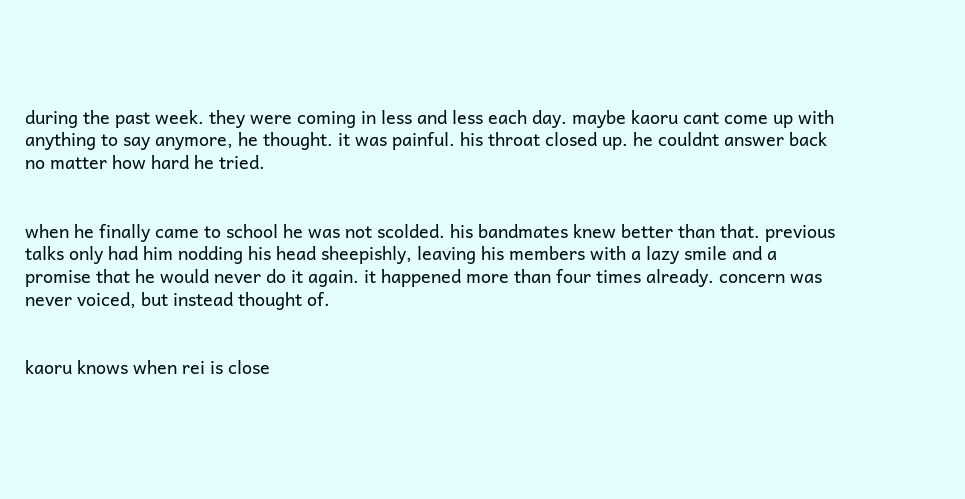during the past week. they were coming in less and less each day. maybe kaoru cant come up with anything to say anymore, he thought. it was painful. his throat closed up. he couldnt answer back no matter how hard he tried.


when he finally came to school he was not scolded. his bandmates knew better than that. previous talks only had him nodding his head sheepishly, leaving his members with a lazy smile and a promise that he would never do it again. it happened more than four times already. concern was never voiced, but instead thought of.


kaoru knows when rei is close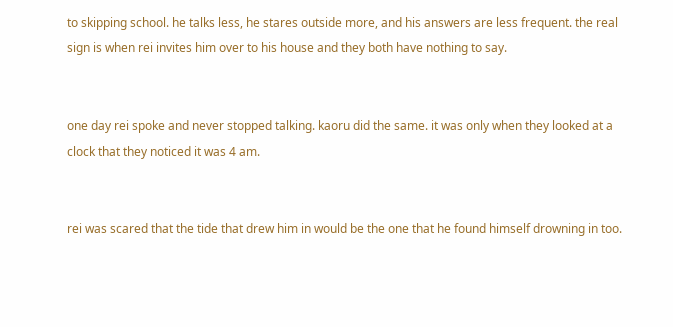to skipping school. he talks less, he stares outside more, and his answers are less frequent. the real sign is when rei invites him over to his house and they both have nothing to say.


one day rei spoke and never stopped talking. kaoru did the same. it was only when they looked at a clock that they noticed it was 4 am.


rei was scared that the tide that drew him in would be the one that he found himself drowning in too.